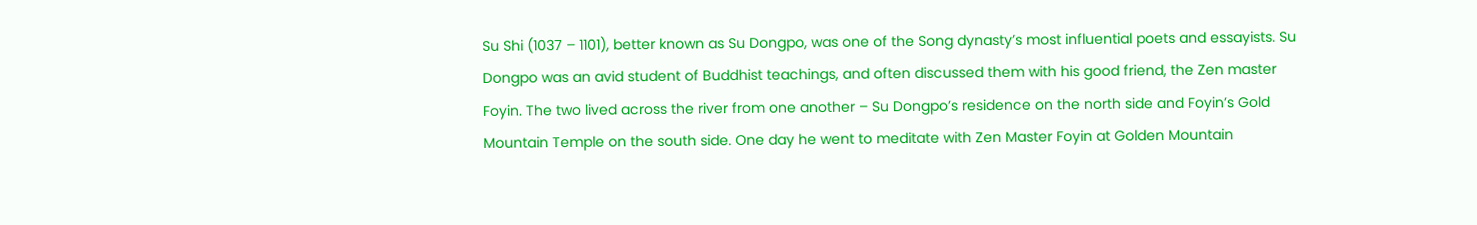Su Shi (1037 – 1101), better known as Su Dongpo, was one of the Song dynasty’s most influential poets and essayists. Su Dongpo was an avid student of Buddhist teachings, and often discussed them with his good friend, the Zen master Foyin. The two lived across the river from one another – Su Dongpo’s residence on the north side and Foyin’s Gold Mountain Temple on the south side. One day he went to meditate with Zen Master Foyin at Golden Mountain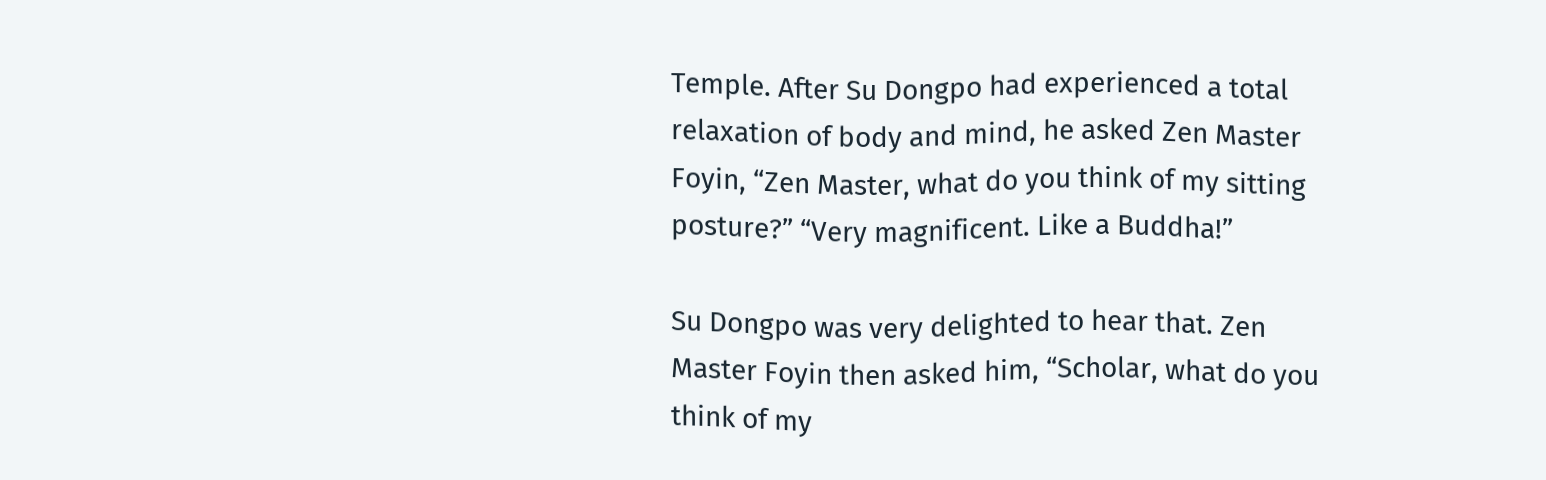Temple. After Su Dongpo had experienced a total relaxation of body and mind, he asked Zen Master Foyin, “Zen Master, what do you think of my sitting posture?” “Very magnificent. Like a Buddha!”

Su Dongpo was very delighted to hear that. Zen Master Foyin then asked him, “Scholar, what do you think of my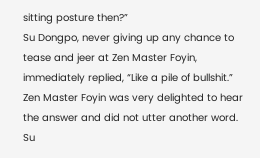sitting posture then?”
Su Dongpo, never giving up any chance to tease and jeer at Zen Master Foyin, immediately replied, “Like a pile of bullshit.”
Zen Master Foyin was very delighted to hear the answer and did not utter another word.
Su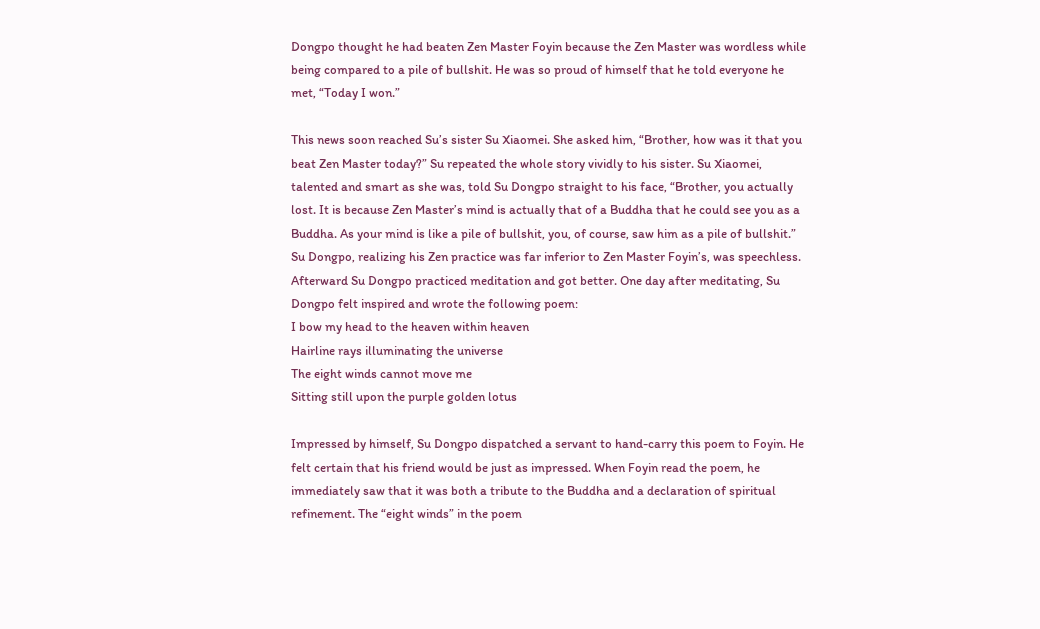Dongpo thought he had beaten Zen Master Foyin because the Zen Master was wordless while being compared to a pile of bullshit. He was so proud of himself that he told everyone he met, “Today I won.”

This news soon reached Su’s sister Su Xiaomei. She asked him, “Brother, how was it that you beat Zen Master today?” Su repeated the whole story vividly to his sister. Su Xiaomei, talented and smart as she was, told Su Dongpo straight to his face, “Brother, you actually lost. It is because Zen Master’s mind is actually that of a Buddha that he could see you as a Buddha. As your mind is like a pile of bullshit, you, of course, saw him as a pile of bullshit.”
Su Dongpo, realizing his Zen practice was far inferior to Zen Master Foyin’s, was speechless.
Afterward Su Dongpo practiced meditation and got better. One day after meditating, Su Dongpo felt inspired and wrote the following poem:
I bow my head to the heaven within heaven
Hairline rays illuminating the universe
The eight winds cannot move me
Sitting still upon the purple golden lotus

Impressed by himself, Su Dongpo dispatched a servant to hand-carry this poem to Foyin. He felt certain that his friend would be just as impressed. When Foyin read the poem, he immediately saw that it was both a tribute to the Buddha and a declaration of spiritual refinement. The “eight winds” in the poem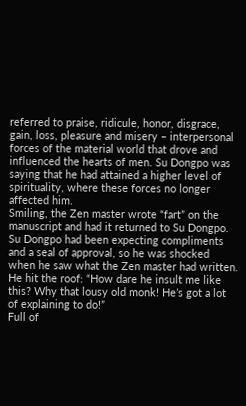referred to praise, ridicule, honor, disgrace, gain, loss, pleasure and misery – interpersonal forces of the material world that drove and influenced the hearts of men. Su Dongpo was saying that he had attained a higher level of spirituality, where these forces no longer affected him.
Smiling, the Zen master wrote “fart” on the manuscript and had it returned to Su Dongpo. Su Dongpo had been expecting compliments and a seal of approval, so he was shocked when he saw what the Zen master had written. He hit the roof: “How dare he insult me like this? Why that lousy old monk! He’s got a lot of explaining to do!”
Full of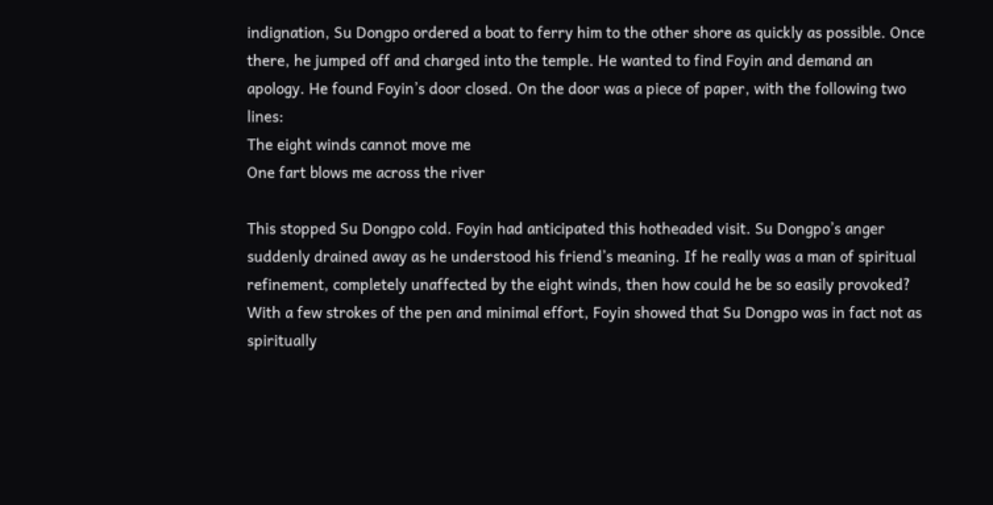indignation, Su Dongpo ordered a boat to ferry him to the other shore as quickly as possible. Once there, he jumped off and charged into the temple. He wanted to find Foyin and demand an apology. He found Foyin’s door closed. On the door was a piece of paper, with the following two lines:
The eight winds cannot move me
One fart blows me across the river

This stopped Su Dongpo cold. Foyin had anticipated this hotheaded visit. Su Dongpo’s anger suddenly drained away as he understood his friend’s meaning. If he really was a man of spiritual refinement, completely unaffected by the eight winds, then how could he be so easily provoked?
With a few strokes of the pen and minimal effort, Foyin showed that Su Dongpo was in fact not as spiritually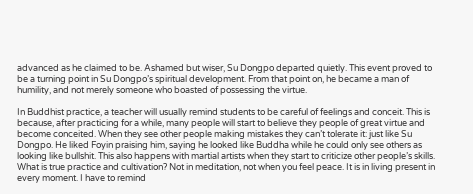advanced as he claimed to be. Ashamed but wiser, Su Dongpo departed quietly. This event proved to be a turning point in Su Dongpo’s spiritual development. From that point on, he became a man of humility, and not merely someone who boasted of possessing the virtue.

In Buddhist practice, a teacher will usually remind students to be careful of feelings and conceit. This is because, after practicing for a while, many people will start to believe they people of great virtue and become conceited. When they see other people making mistakes they can’t tolerate it: just like Su Dongpo. He liked Foyin praising him, saying he looked like Buddha while he could only see others as looking like bullshit. This also happens with martial artists when they start to criticize other people’s skills. What is true practice and cultivation? Not in meditation, not when you feel peace. It is in living present in every moment. I have to remind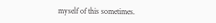myself of this sometimes.